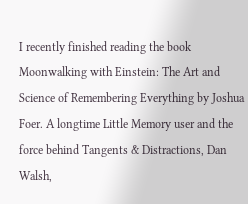I recently finished reading the book Moonwalking with Einstein: The Art and Science of Remembering Everything by Joshua Foer. A longtime Little Memory user and the force behind Tangents & Distractions, Dan Walsh,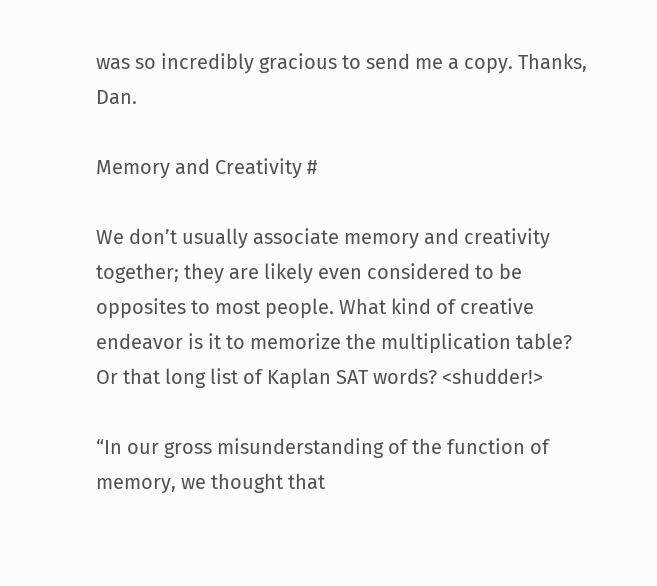was so incredibly gracious to send me a copy. Thanks, Dan.

Memory and Creativity #

We don’t usually associate memory and creativity together; they are likely even considered to be opposites to most people. What kind of creative endeavor is it to memorize the multiplication table? Or that long list of Kaplan SAT words? <shudder!>

“In our gross misunderstanding of the function of memory, we thought that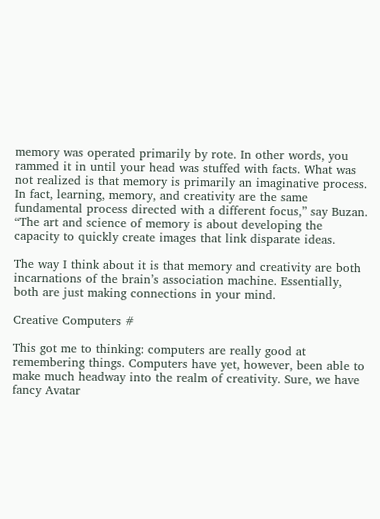memory was operated primarily by rote. In other words, you rammed it in until your head was stuffed with facts. What was not realized is that memory is primarily an imaginative process. In fact, learning, memory, and creativity are the same fundamental process directed with a different focus,” say Buzan. “The art and science of memory is about developing the capacity to quickly create images that link disparate ideas.

The way I think about it is that memory and creativity are both incarnations of the brain’s association machine. Essentially, both are just making connections in your mind.

Creative Computers #

This got me to thinking: computers are really good at remembering things. Computers have yet, however, been able to make much headway into the realm of creativity. Sure, we have fancy Avatar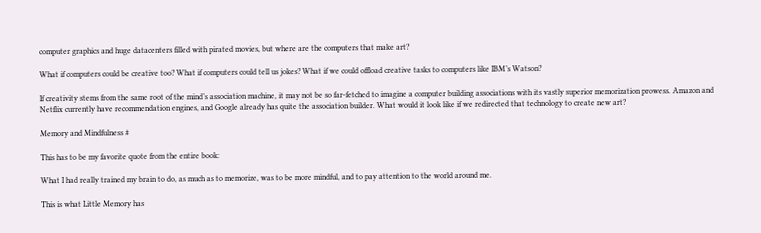computer graphics and huge datacenters filled with pirated movies, but where are the computers that make art?

What if computers could be creative too? What if computers could tell us jokes? What if we could offload creative tasks to computers like IBM’s Watson?

If creativity stems from the same root of the mind’s association machine, it may not be so far-fetched to imagine a computer building associations with its vastly superior memorization prowess. Amazon and Netflix currently have recommendation engines, and Google already has quite the association builder. What would it look like if we redirected that technology to create new art?

Memory and Mindfulness #

This has to be my favorite quote from the entire book:

What I had really trained my brain to do, as much as to memorize, was to be more mindful, and to pay attention to the world around me.

This is what Little Memory has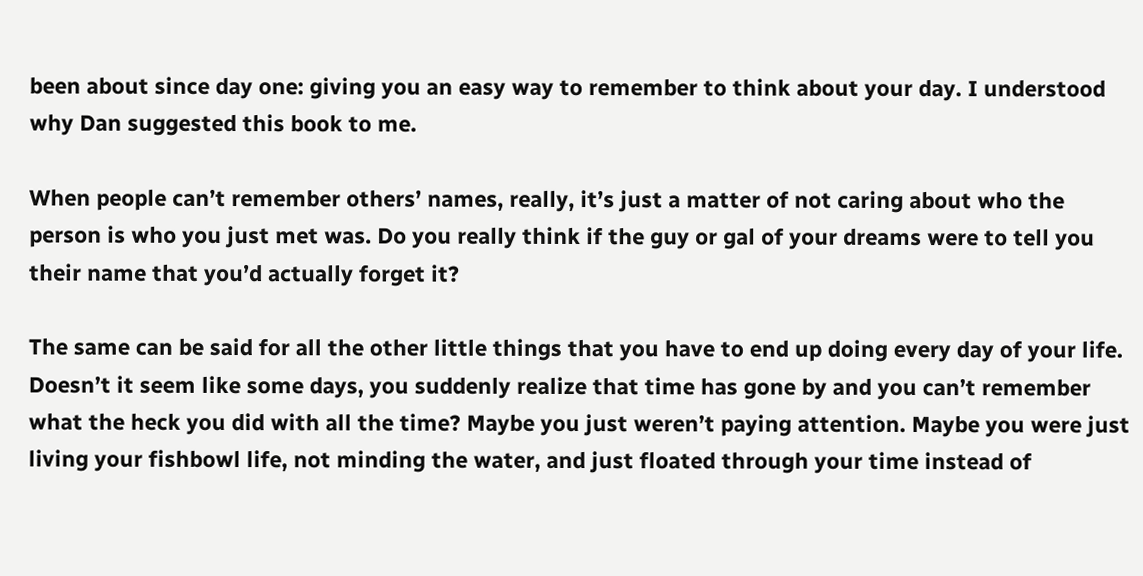been about since day one: giving you an easy way to remember to think about your day. I understood why Dan suggested this book to me.

When people can’t remember others’ names, really, it’s just a matter of not caring about who the person is who you just met was. Do you really think if the guy or gal of your dreams were to tell you their name that you’d actually forget it?

The same can be said for all the other little things that you have to end up doing every day of your life. Doesn’t it seem like some days, you suddenly realize that time has gone by and you can’t remember what the heck you did with all the time? Maybe you just weren’t paying attention. Maybe you were just living your fishbowl life, not minding the water, and just floated through your time instead of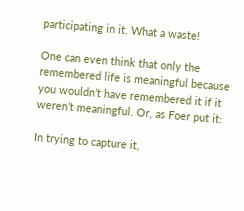participating in it. What a waste!

One can even think that only the remembered life is meaningful because you wouldn’t have remembered it if it weren’t meaningful. Or, as Foer put it:

In trying to capture it,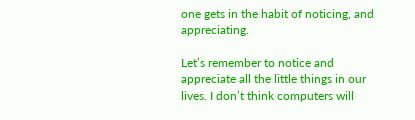one gets in the habit of noticing, and appreciating.

Let’s remember to notice and appreciate all the little things in our lives. I don’t think computers will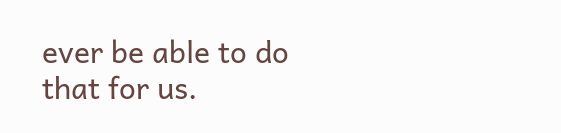ever be able to do that for us.